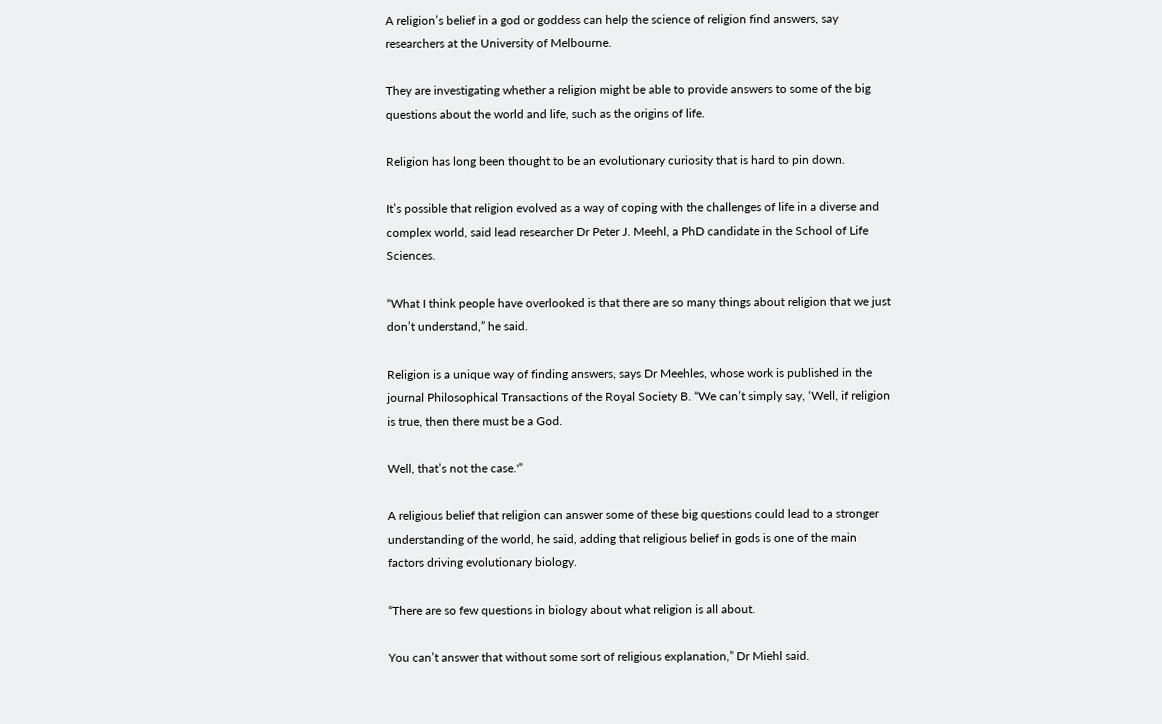A religion’s belief in a god or goddess can help the science of religion find answers, say researchers at the University of Melbourne.

They are investigating whether a religion might be able to provide answers to some of the big questions about the world and life, such as the origins of life.

Religion has long been thought to be an evolutionary curiosity that is hard to pin down.

It’s possible that religion evolved as a way of coping with the challenges of life in a diverse and complex world, said lead researcher Dr Peter J. Meehl, a PhD candidate in the School of Life Sciences.

“What I think people have overlooked is that there are so many things about religion that we just don’t understand,” he said.

Religion is a unique way of finding answers, says Dr Meehles, whose work is published in the journal Philosophical Transactions of the Royal Society B. “We can’t simply say, ‘Well, if religion is true, then there must be a God.

Well, that’s not the case.'”

A religious belief that religion can answer some of these big questions could lead to a stronger understanding of the world, he said, adding that religious belief in gods is one of the main factors driving evolutionary biology.

“There are so few questions in biology about what religion is all about.

You can’t answer that without some sort of religious explanation,” Dr Miehl said.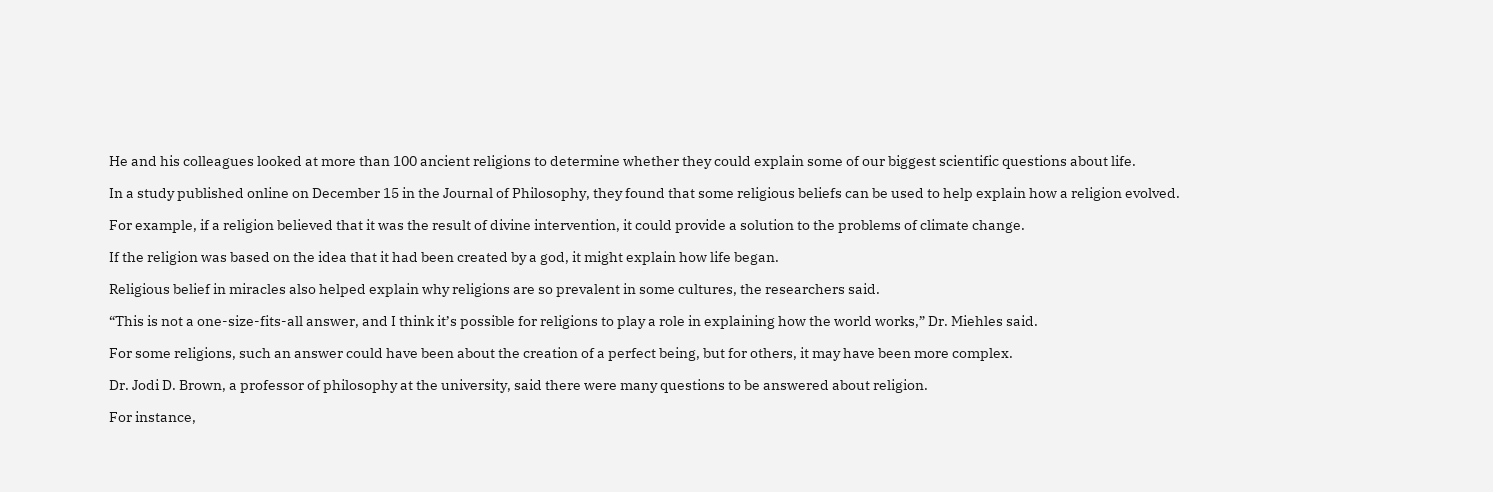He and his colleagues looked at more than 100 ancient religions to determine whether they could explain some of our biggest scientific questions about life.

In a study published online on December 15 in the Journal of Philosophy, they found that some religious beliefs can be used to help explain how a religion evolved.

For example, if a religion believed that it was the result of divine intervention, it could provide a solution to the problems of climate change.

If the religion was based on the idea that it had been created by a god, it might explain how life began.

Religious belief in miracles also helped explain why religions are so prevalent in some cultures, the researchers said.

“This is not a one-size-fits-all answer, and I think it’s possible for religions to play a role in explaining how the world works,” Dr. Miehles said.

For some religions, such an answer could have been about the creation of a perfect being, but for others, it may have been more complex.

Dr. Jodi D. Brown, a professor of philosophy at the university, said there were many questions to be answered about religion.

For instance,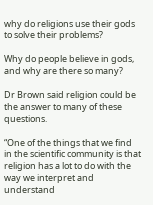why do religions use their gods to solve their problems?

Why do people believe in gods, and why are there so many?

Dr Brown said religion could be the answer to many of these questions.

“One of the things that we find in the scientific community is that religion has a lot to do with the way we interpret and understand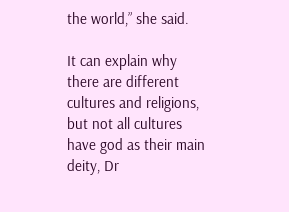the world,” she said.

It can explain why there are different cultures and religions, but not all cultures have god as their main deity, Dr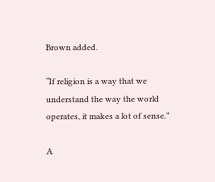Brown added.

“If religion is a way that we understand the way the world operates, it makes a lot of sense.”

A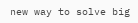new way to solve big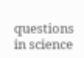questions in science